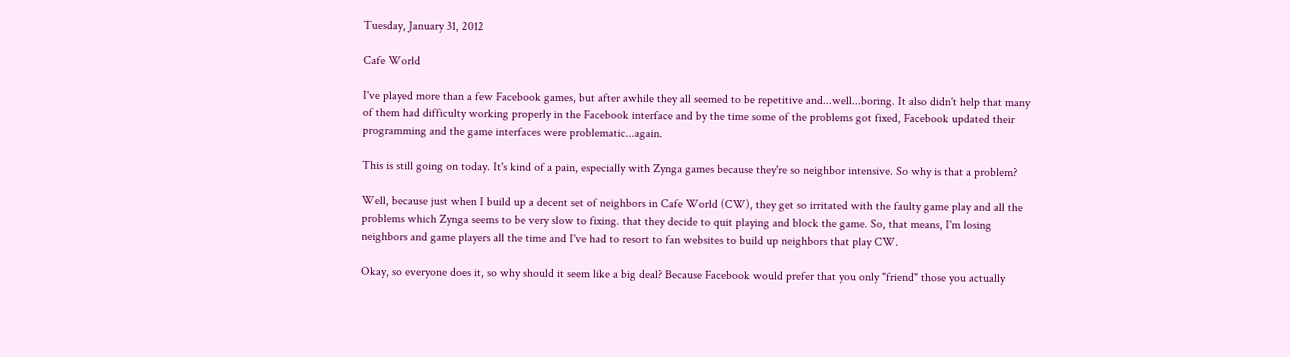Tuesday, January 31, 2012

Cafe World

I've played more than a few Facebook games, but after awhile they all seemed to be repetitive and...well...boring. It also didn't help that many of them had difficulty working properly in the Facebook interface and by the time some of the problems got fixed, Facebook updated their programming and the game interfaces were problematic...again.

This is still going on today. It's kind of a pain, especially with Zynga games because they're so neighbor intensive. So why is that a problem?

Well, because just when I build up a decent set of neighbors in Cafe World (CW), they get so irritated with the faulty game play and all the problems which Zynga seems to be very slow to fixing. that they decide to quit playing and block the game. So, that means, I'm losing neighbors and game players all the time and I've had to resort to fan websites to build up neighbors that play CW.

Okay, so everyone does it, so why should it seem like a big deal? Because Facebook would prefer that you only "friend" those you actually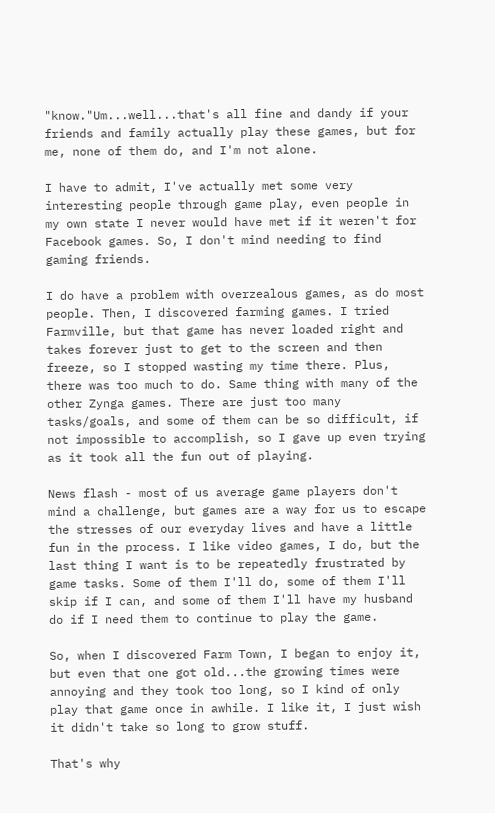"know."Um...well...that's all fine and dandy if your friends and family actually play these games, but for me, none of them do, and I'm not alone.

I have to admit, I've actually met some very interesting people through game play, even people in my own state I never would have met if it weren't for Facebook games. So, I don't mind needing to find gaming friends.

I do have a problem with overzealous games, as do most people. Then, I discovered farming games. I tried Farmville, but that game has never loaded right and takes forever just to get to the screen and then freeze, so I stopped wasting my time there. Plus, there was too much to do. Same thing with many of the other Zynga games. There are just too many tasks/goals, and some of them can be so difficult, if not impossible to accomplish, so I gave up even trying as it took all the fun out of playing.

News flash - most of us average game players don't mind a challenge, but games are a way for us to escape the stresses of our everyday lives and have a little fun in the process. I like video games, I do, but the last thing I want is to be repeatedly frustrated by game tasks. Some of them I'll do, some of them I'll skip if I can, and some of them I'll have my husband do if I need them to continue to play the game.

So, when I discovered Farm Town, I began to enjoy it, but even that one got old...the growing times were annoying and they took too long, so I kind of only play that game once in awhile. I like it, I just wish it didn't take so long to grow stuff.

That's why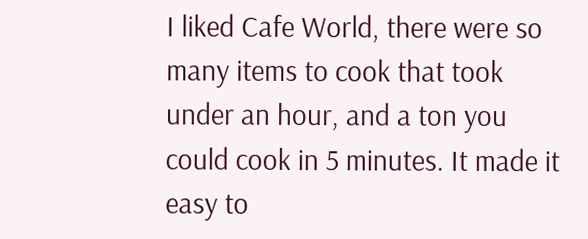I liked Cafe World, there were so many items to cook that took under an hour, and a ton you could cook in 5 minutes. It made it easy to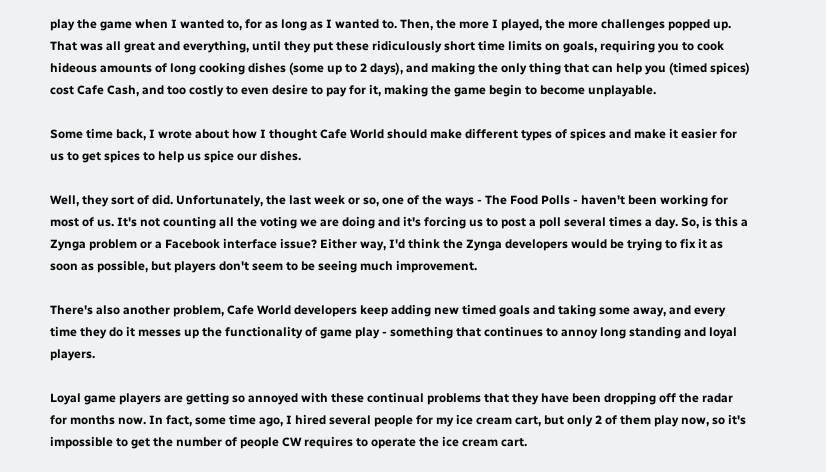play the game when I wanted to, for as long as I wanted to. Then, the more I played, the more challenges popped up. That was all great and everything, until they put these ridiculously short time limits on goals, requiring you to cook hideous amounts of long cooking dishes (some up to 2 days), and making the only thing that can help you (timed spices) cost Cafe Cash, and too costly to even desire to pay for it, making the game begin to become unplayable.

Some time back, I wrote about how I thought Cafe World should make different types of spices and make it easier for us to get spices to help us spice our dishes.

Well, they sort of did. Unfortunately, the last week or so, one of the ways - The Food Polls - haven't been working for most of us. It's not counting all the voting we are doing and it's forcing us to post a poll several times a day. So, is this a Zynga problem or a Facebook interface issue? Either way, I'd think the Zynga developers would be trying to fix it as soon as possible, but players don't seem to be seeing much improvement.

There's also another problem, Cafe World developers keep adding new timed goals and taking some away, and every time they do it messes up the functionality of game play - something that continues to annoy long standing and loyal players.

Loyal game players are getting so annoyed with these continual problems that they have been dropping off the radar for months now. In fact, some time ago, I hired several people for my ice cream cart, but only 2 of them play now, so it's impossible to get the number of people CW requires to operate the ice cream cart.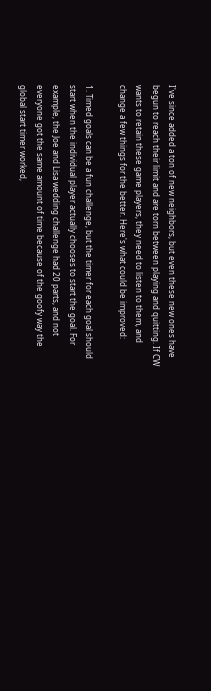I've since added a ton of new neighbors, but even these new ones have begun to reach their limit and are torn between playing and quitting. If CW wants to retain these game players, they need to listen to them, and change a few things for the better. Here's what could be improved:

1. Timed goals can be a fun challenge, but the timer for each goal should start when the individual player actually chooses to start the goal. For example, the Joe and Lisa wedding challenge had 20 parts, and not everyone got the same amount of time because of the goofy way the global start timer worked,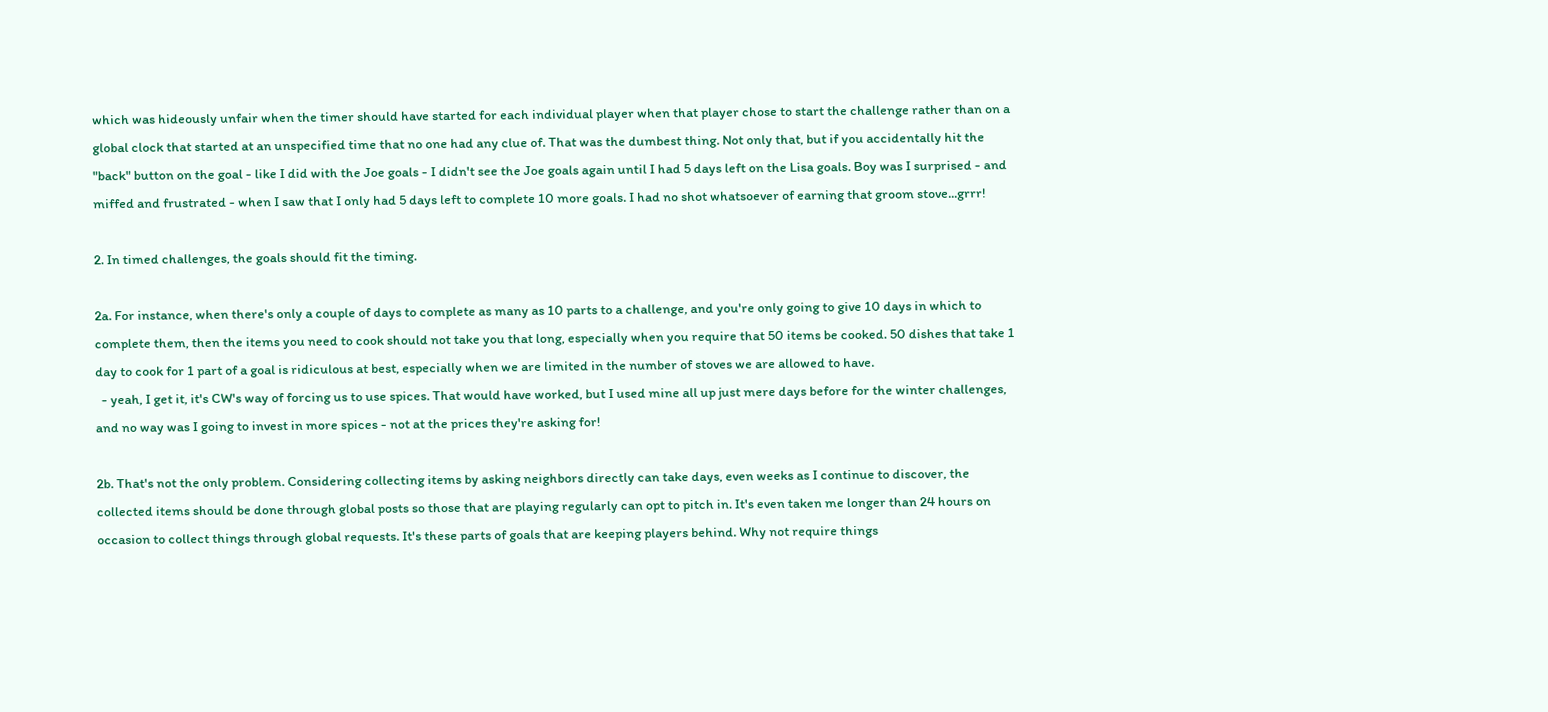which was hideously unfair when the timer should have started for each individual player when that player chose to start the challenge rather than on a global clock that started at an unspecified time that no one had any clue of. That was the dumbest thing. Not only that, but if you accidentally hit the "back" button on the goal - like I did with the Joe goals - I didn't see the Joe goals again until I had 5 days left on the Lisa goals. Boy was I surprised - and miffed and frustrated - when I saw that I only had 5 days left to complete 10 more goals. I had no shot whatsoever of earning that groom stove...grrr!

2. In timed challenges, the goals should fit the timing.

2a. For instance, when there's only a couple of days to complete as many as 10 parts to a challenge, and you're only going to give 10 days in which to complete them, then the items you need to cook should not take you that long, especially when you require that 50 items be cooked. 50 dishes that take 1 day to cook for 1 part of a goal is ridiculous at best, especially when we are limited in the number of stoves we are allowed to have.
  - yeah, I get it, it's CW's way of forcing us to use spices. That would have worked, but I used mine all up just mere days before for the winter challenges, and no way was I going to invest in more spices - not at the prices they're asking for!

2b. That's not the only problem. Considering collecting items by asking neighbors directly can take days, even weeks as I continue to discover, the collected items should be done through global posts so those that are playing regularly can opt to pitch in. It's even taken me longer than 24 hours on occasion to collect things through global requests. It's these parts of goals that are keeping players behind. Why not require things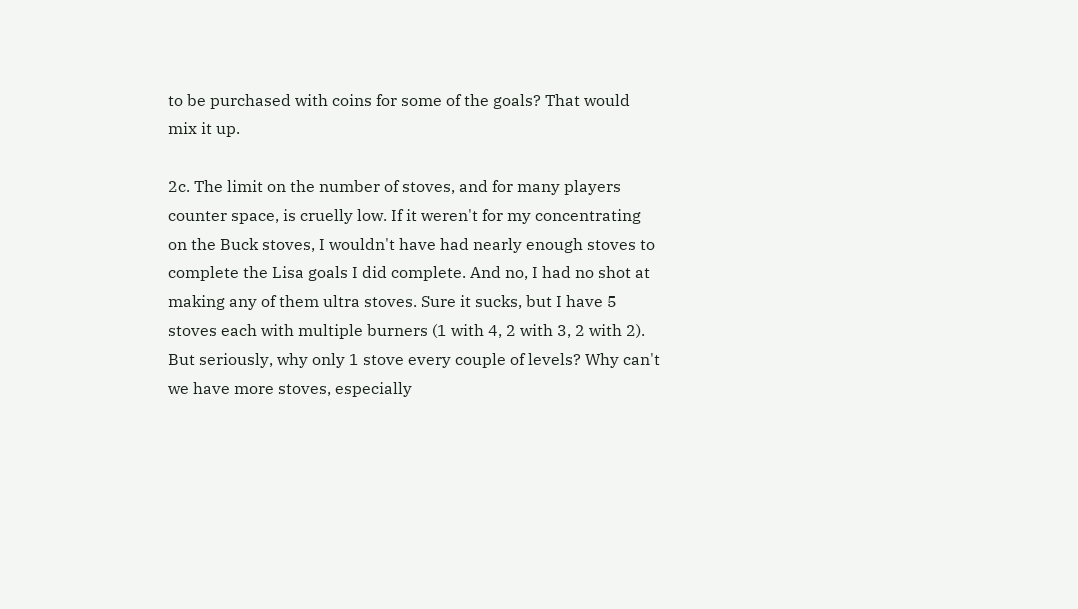to be purchased with coins for some of the goals? That would mix it up.

2c. The limit on the number of stoves, and for many players counter space, is cruelly low. If it weren't for my concentrating on the Buck stoves, I wouldn't have had nearly enough stoves to complete the Lisa goals I did complete. And no, I had no shot at making any of them ultra stoves. Sure it sucks, but I have 5 stoves each with multiple burners (1 with 4, 2 with 3, 2 with 2).  But seriously, why only 1 stove every couple of levels? Why can't we have more stoves, especially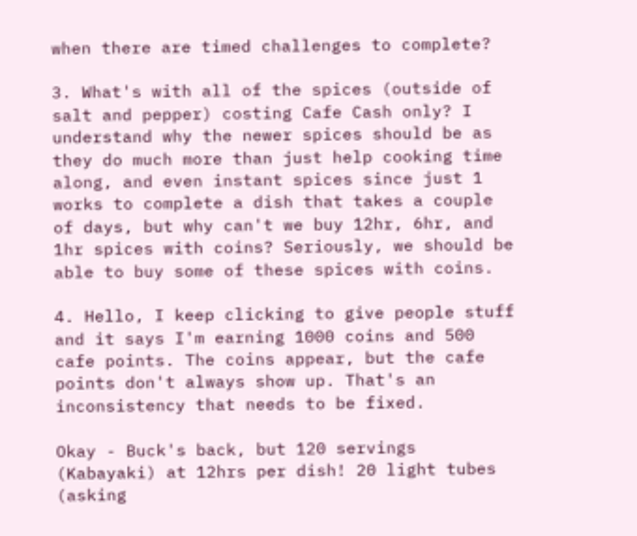when there are timed challenges to complete?

3. What's with all of the spices (outside of salt and pepper) costing Cafe Cash only? I understand why the newer spices should be as they do much more than just help cooking time along, and even instant spices since just 1 works to complete a dish that takes a couple of days, but why can't we buy 12hr, 6hr, and 1hr spices with coins? Seriously, we should be able to buy some of these spices with coins.

4. Hello, I keep clicking to give people stuff and it says I'm earning 1000 coins and 500 cafe points. The coins appear, but the cafe points don't always show up. That's an inconsistency that needs to be fixed.

Okay - Buck's back, but 120 servings (Kabayaki) at 12hrs per dish! 20 light tubes (asking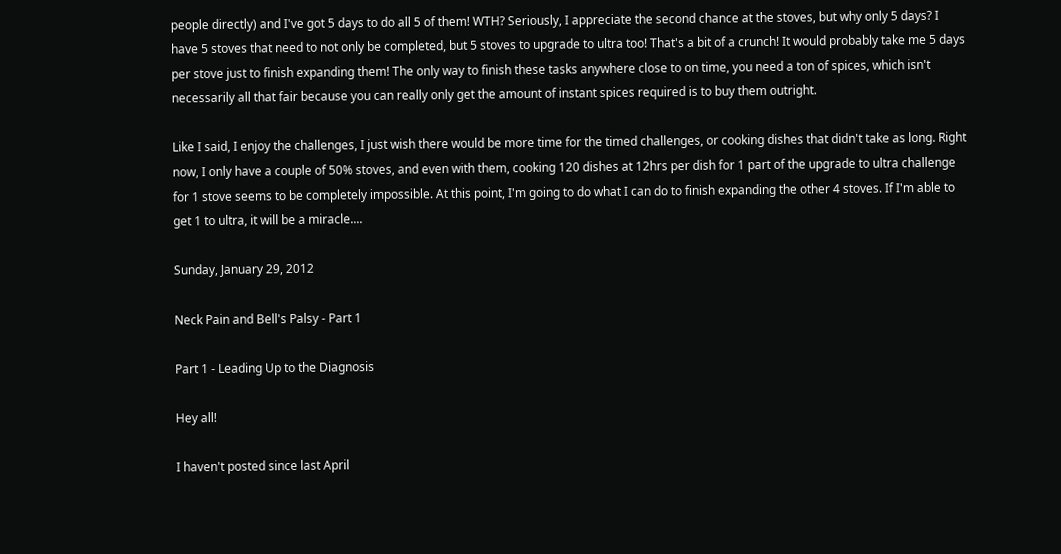people directly) and I've got 5 days to do all 5 of them! WTH? Seriously, I appreciate the second chance at the stoves, but why only 5 days? I have 5 stoves that need to not only be completed, but 5 stoves to upgrade to ultra too! That's a bit of a crunch! It would probably take me 5 days per stove just to finish expanding them! The only way to finish these tasks anywhere close to on time, you need a ton of spices, which isn't necessarily all that fair because you can really only get the amount of instant spices required is to buy them outright.

Like I said, I enjoy the challenges, I just wish there would be more time for the timed challenges, or cooking dishes that didn't take as long. Right now, I only have a couple of 50% stoves, and even with them, cooking 120 dishes at 12hrs per dish for 1 part of the upgrade to ultra challenge for 1 stove seems to be completely impossible. At this point, I'm going to do what I can do to finish expanding the other 4 stoves. If I'm able to get 1 to ultra, it will be a miracle....

Sunday, January 29, 2012

Neck Pain and Bell's Palsy - Part 1

Part 1 - Leading Up to the Diagnosis

Hey all!

I haven't posted since last April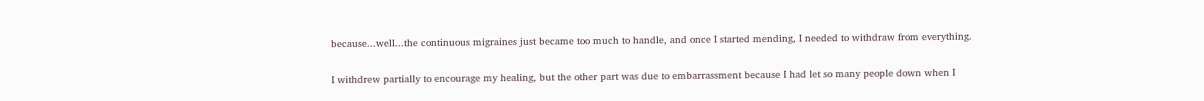because...well...the continuous migraines just became too much to handle, and once I started mending, I needed to withdraw from everything.

I withdrew partially to encourage my healing, but the other part was due to embarrassment because I had let so many people down when I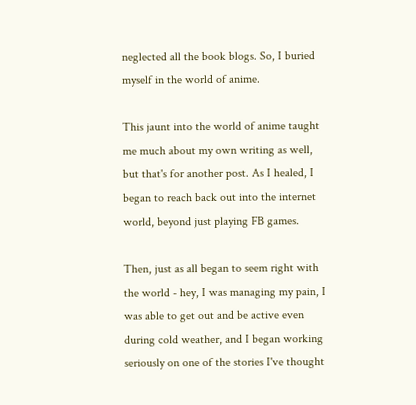neglected all the book blogs. So, I buried myself in the world of anime.

This jaunt into the world of anime taught me much about my own writing as well, but that's for another post. As I healed, I began to reach back out into the internet world, beyond just playing FB games.

Then, just as all began to seem right with the world - hey, I was managing my pain, I was able to get out and be active even during cold weather, and I began working seriously on one of the stories I've thought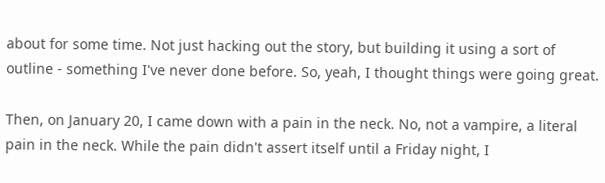about for some time. Not just hacking out the story, but building it using a sort of outline - something I've never done before. So, yeah, I thought things were going great.

Then, on January 20, I came down with a pain in the neck. No, not a vampire, a literal pain in the neck. While the pain didn't assert itself until a Friday night, I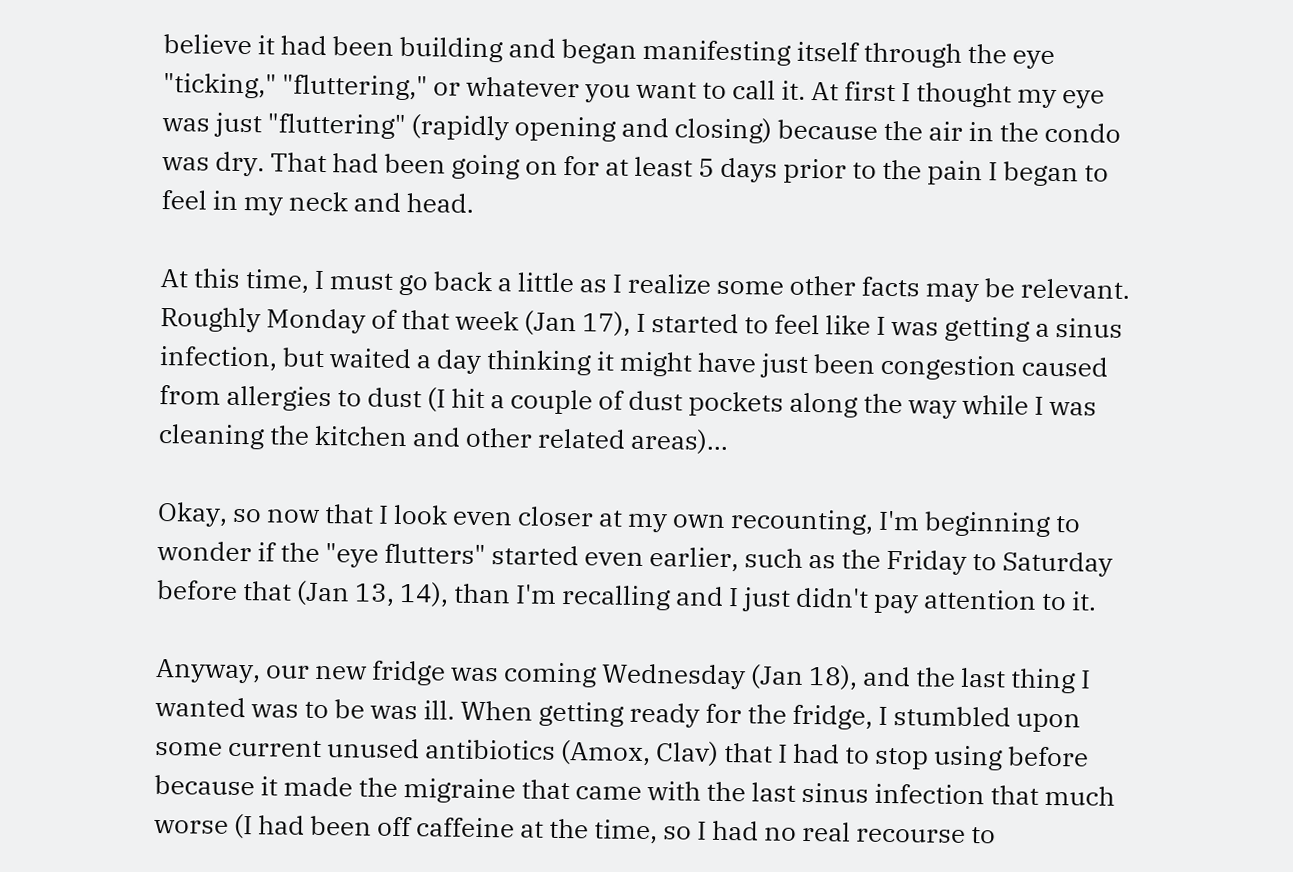believe it had been building and began manifesting itself through the eye "ticking," "fluttering," or whatever you want to call it. At first I thought my eye was just "fluttering" (rapidly opening and closing) because the air in the condo was dry. That had been going on for at least 5 days prior to the pain I began to feel in my neck and head.

At this time, I must go back a little as I realize some other facts may be relevant. Roughly Monday of that week (Jan 17), I started to feel like I was getting a sinus infection, but waited a day thinking it might have just been congestion caused from allergies to dust (I hit a couple of dust pockets along the way while I was cleaning the kitchen and other related areas)...

Okay, so now that I look even closer at my own recounting, I'm beginning to wonder if the "eye flutters" started even earlier, such as the Friday to Saturday before that (Jan 13, 14), than I'm recalling and I just didn't pay attention to it.

Anyway, our new fridge was coming Wednesday (Jan 18), and the last thing I wanted was to be was ill. When getting ready for the fridge, I stumbled upon some current unused antibiotics (Amox, Clav) that I had to stop using before because it made the migraine that came with the last sinus infection that much worse (I had been off caffeine at the time, so I had no real recourse to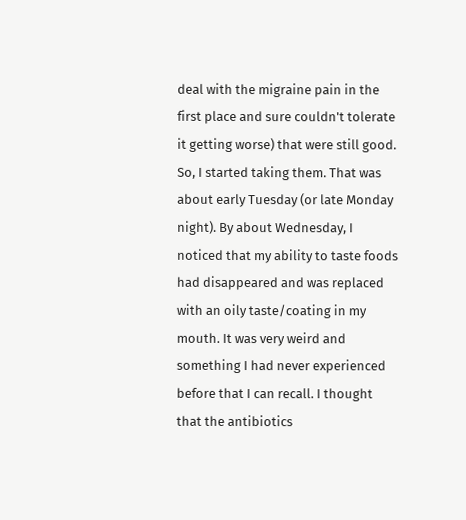deal with the migraine pain in the first place and sure couldn't tolerate it getting worse) that were still good. So, I started taking them. That was about early Tuesday (or late Monday night). By about Wednesday, I noticed that my ability to taste foods had disappeared and was replaced with an oily taste/coating in my mouth. It was very weird and something I had never experienced before that I can recall. I thought that the antibiotics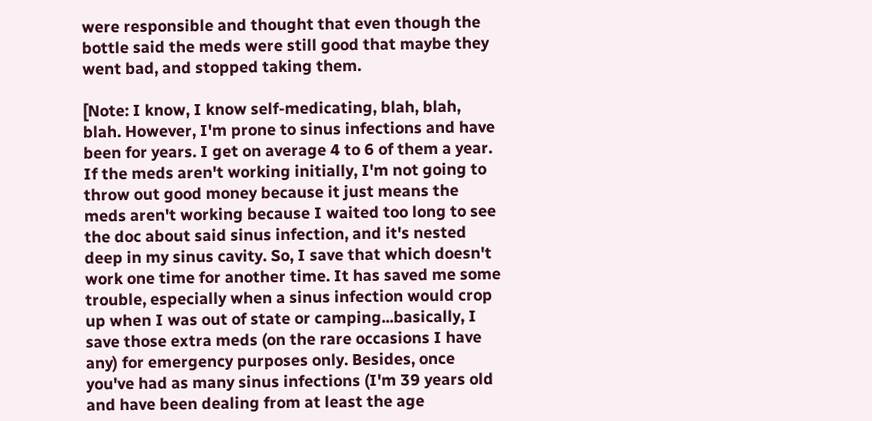were responsible and thought that even though the bottle said the meds were still good that maybe they went bad, and stopped taking them.

[Note: I know, I know self-medicating, blah, blah, blah. However, I'm prone to sinus infections and have been for years. I get on average 4 to 6 of them a year. If the meds aren't working initially, I'm not going to throw out good money because it just means the meds aren't working because I waited too long to see the doc about said sinus infection, and it's nested deep in my sinus cavity. So, I save that which doesn't work one time for another time. It has saved me some trouble, especially when a sinus infection would crop up when I was out of state or camping...basically, I save those extra meds (on the rare occasions I have any) for emergency purposes only. Besides, once you've had as many sinus infections (I'm 39 years old and have been dealing from at least the age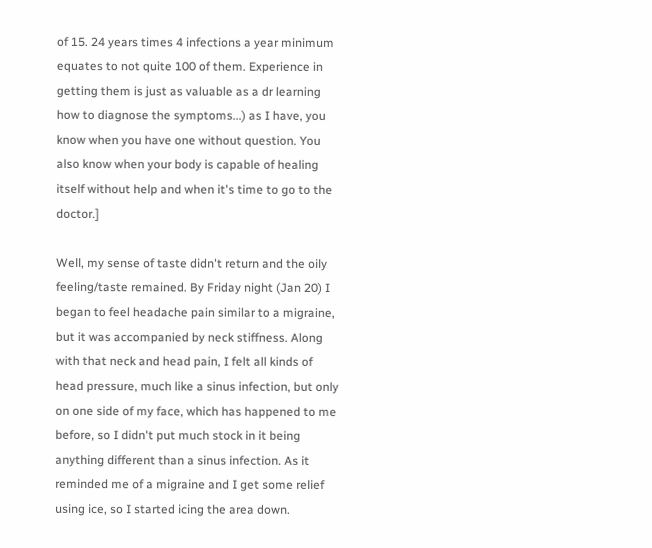of 15. 24 years times 4 infections a year minimum equates to not quite 100 of them. Experience in getting them is just as valuable as a dr learning how to diagnose the symptoms...) as I have, you know when you have one without question. You also know when your body is capable of healing itself without help and when it's time to go to the doctor.]

Well, my sense of taste didn't return and the oily feeling/taste remained. By Friday night (Jan 20) I began to feel headache pain similar to a migraine, but it was accompanied by neck stiffness. Along with that neck and head pain, I felt all kinds of head pressure, much like a sinus infection, but only on one side of my face, which has happened to me before, so I didn't put much stock in it being anything different than a sinus infection. As it reminded me of a migraine and I get some relief using ice, so I started icing the area down.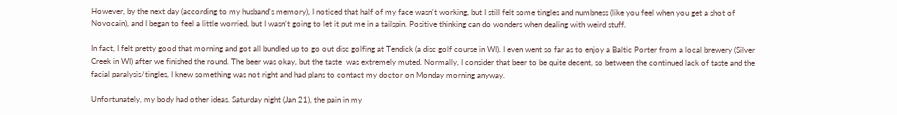However, by the next day (according to my husband's memory), I noticed that half of my face wasn't working, but I still felt some tingles and numbness (like you feel when you get a shot of Novocain), and I began to feel a little worried, but I wasn't going to let it put me in a tailspin. Positive thinking can do wonders when dealing with weird stuff.

In fact, I felt pretty good that morning and got all bundled up to go out disc golfing at Tendick (a disc golf course in WI). I even went so far as to enjoy a Baltic Porter from a local brewery (Silver Creek in WI) after we finished the round. The beer was okay, but the taste  was extremely muted. Normally, I consider that beer to be quite decent, so between the continued lack of taste and the facial paralysis/tingles, I knew something was not right and had plans to contact my doctor on Monday morning anyway.

Unfortunately, my body had other ideas. Saturday night (Jan 21), the pain in my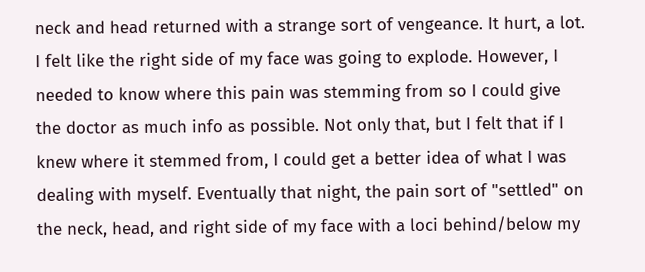neck and head returned with a strange sort of vengeance. It hurt, a lot. I felt like the right side of my face was going to explode. However, I needed to know where this pain was stemming from so I could give the doctor as much info as possible. Not only that, but I felt that if I knew where it stemmed from, I could get a better idea of what I was dealing with myself. Eventually that night, the pain sort of "settled" on the neck, head, and right side of my face with a loci behind/below my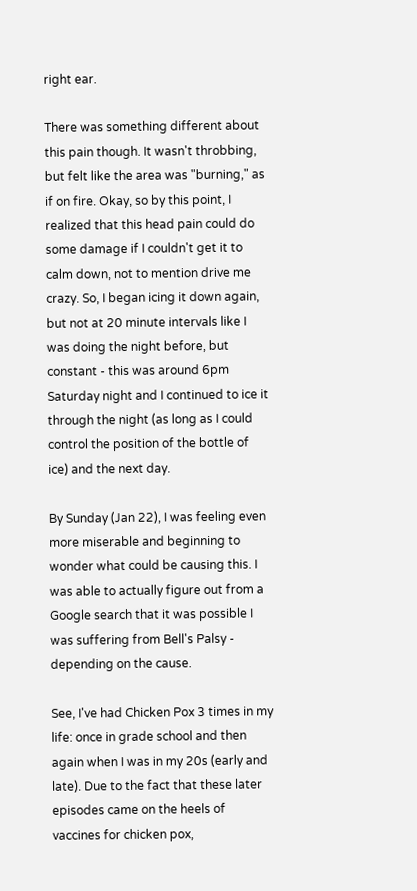right ear.

There was something different about this pain though. It wasn't throbbing, but felt like the area was "burning," as if on fire. Okay, so by this point, I realized that this head pain could do some damage if I couldn't get it to calm down, not to mention drive me crazy. So, I began icing it down again, but not at 20 minute intervals like I was doing the night before, but constant - this was around 6pm Saturday night and I continued to ice it through the night (as long as I could control the position of the bottle of ice) and the next day.

By Sunday (Jan 22), I was feeling even more miserable and beginning to wonder what could be causing this. I was able to actually figure out from a Google search that it was possible I was suffering from Bell's Palsy - depending on the cause.

See, I've had Chicken Pox 3 times in my life: once in grade school and then again when I was in my 20s (early and late). Due to the fact that these later episodes came on the heels of vaccines for chicken pox,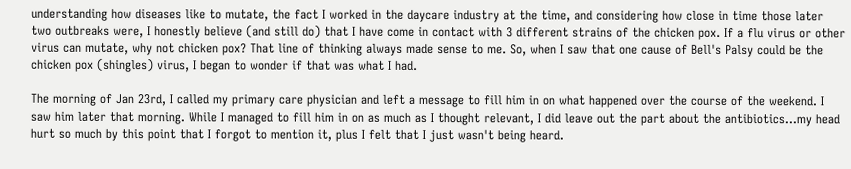understanding how diseases like to mutate, the fact I worked in the daycare industry at the time, and considering how close in time those later two outbreaks were, I honestly believe (and still do) that I have come in contact with 3 different strains of the chicken pox. If a flu virus or other virus can mutate, why not chicken pox? That line of thinking always made sense to me. So, when I saw that one cause of Bell's Palsy could be the chicken pox (shingles) virus, I began to wonder if that was what I had.

The morning of Jan 23rd, I called my primary care physician and left a message to fill him in on what happened over the course of the weekend. I saw him later that morning. While I managed to fill him in on as much as I thought relevant, I did leave out the part about the antibiotics...my head hurt so much by this point that I forgot to mention it, plus I felt that I just wasn't being heard.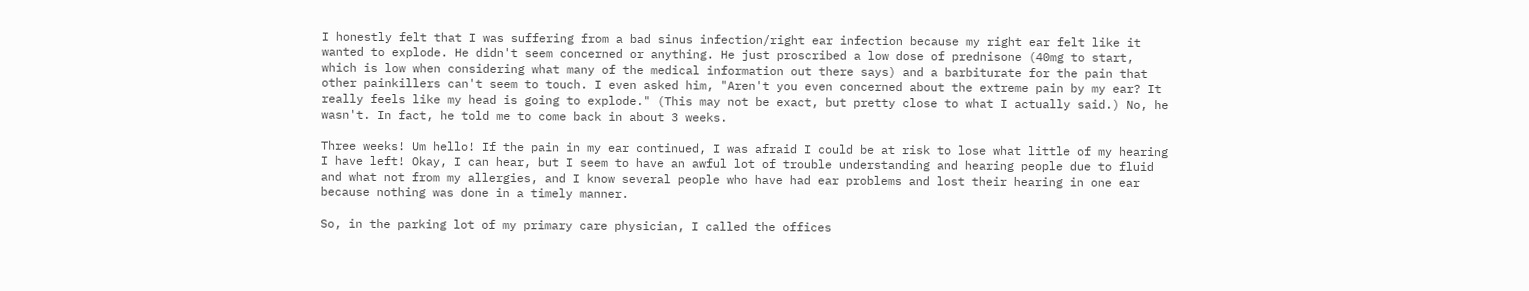I honestly felt that I was suffering from a bad sinus infection/right ear infection because my right ear felt like it wanted to explode. He didn't seem concerned or anything. He just proscribed a low dose of prednisone (40mg to start, which is low when considering what many of the medical information out there says) and a barbiturate for the pain that other painkillers can't seem to touch. I even asked him, "Aren't you even concerned about the extreme pain by my ear? It really feels like my head is going to explode." (This may not be exact, but pretty close to what I actually said.) No, he wasn't. In fact, he told me to come back in about 3 weeks.

Three weeks! Um hello! If the pain in my ear continued, I was afraid I could be at risk to lose what little of my hearing I have left! Okay, I can hear, but I seem to have an awful lot of trouble understanding and hearing people due to fluid and what not from my allergies, and I know several people who have had ear problems and lost their hearing in one ear because nothing was done in a timely manner.

So, in the parking lot of my primary care physician, I called the offices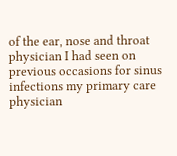of the ear, nose and throat physician I had seen on previous occasions for sinus infections my primary care physician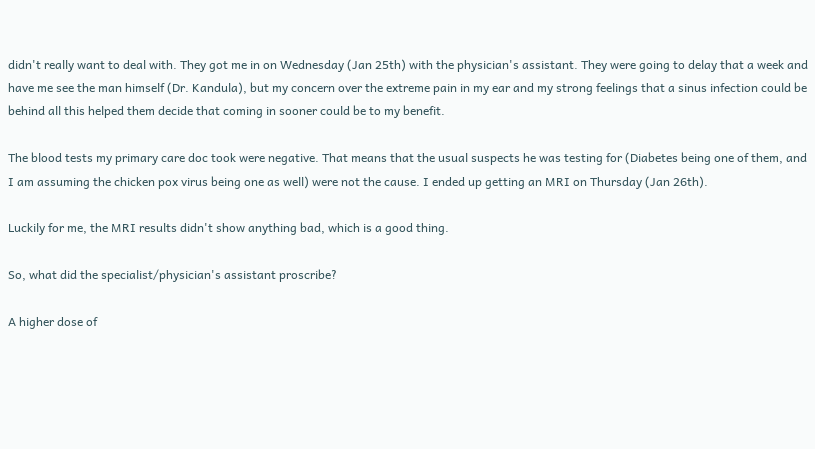didn't really want to deal with. They got me in on Wednesday (Jan 25th) with the physician's assistant. They were going to delay that a week and have me see the man himself (Dr. Kandula), but my concern over the extreme pain in my ear and my strong feelings that a sinus infection could be behind all this helped them decide that coming in sooner could be to my benefit.

The blood tests my primary care doc took were negative. That means that the usual suspects he was testing for (Diabetes being one of them, and I am assuming the chicken pox virus being one as well) were not the cause. I ended up getting an MRI on Thursday (Jan 26th).

Luckily for me, the MRI results didn't show anything bad, which is a good thing.

So, what did the specialist/physician's assistant proscribe?

A higher dose of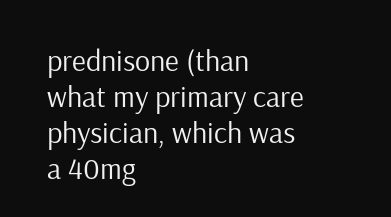prednisone (than what my primary care physician, which was a 40mg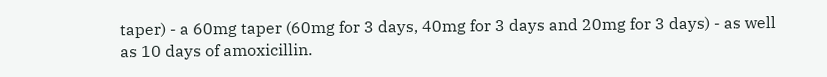taper) - a 60mg taper (60mg for 3 days, 40mg for 3 days and 20mg for 3 days) - as well as 10 days of amoxicillin.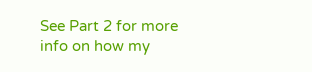See Part 2 for more info on how my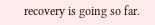recovery is going so far.